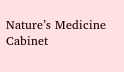Nature’s Medicine Cabinet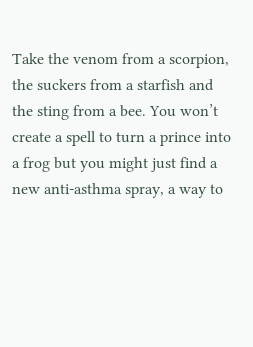Take the venom from a scorpion, the suckers from a starfish and the sting from a bee. You won’t create a spell to turn a prince into a frog but you might just find a new anti-asthma spray, a way to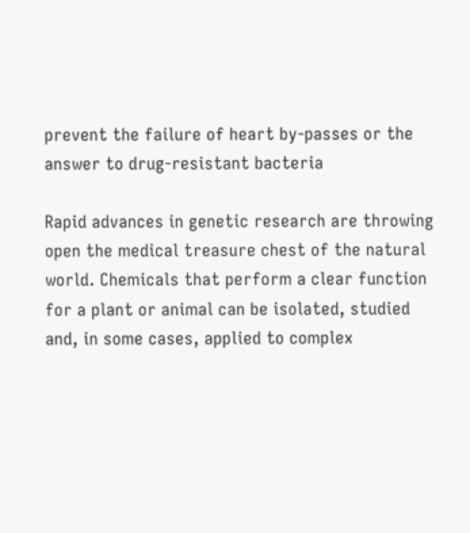prevent the failure of heart by-passes or the answer to drug-resistant bacteria

Rapid advances in genetic research are throwing open the medical treasure chest of the natural world. Chemicals that perform a clear function for a plant or animal can be isolated, studied and, in some cases, applied to complex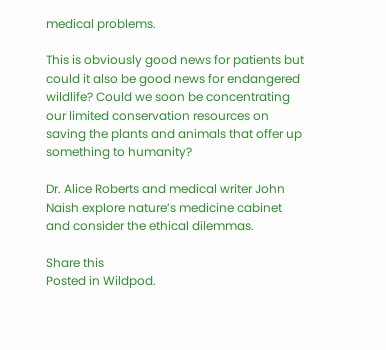medical problems.

This is obviously good news for patients but could it also be good news for endangered wildlife? Could we soon be concentrating our limited conservation resources on saving the plants and animals that offer up something to humanity?

Dr. Alice Roberts and medical writer John Naish explore nature’s medicine cabinet and consider the ethical dilemmas.

Share this
Posted in Wildpod.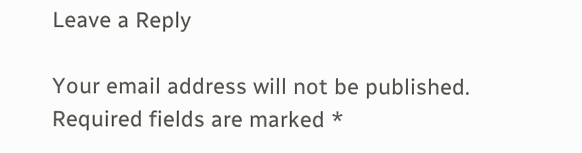Leave a Reply

Your email address will not be published. Required fields are marked *